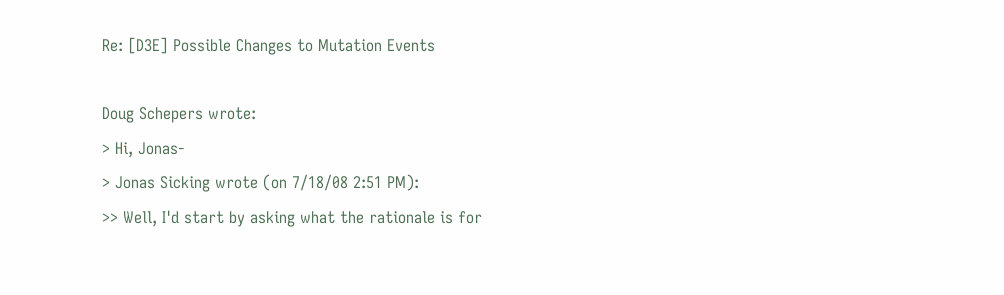Re: [D3E] Possible Changes to Mutation Events

Doug Schepers wrote:
> Hi, Jonas-
> Jonas Sicking wrote (on 7/18/08 2:51 PM):
>> Well, I'd start by asking what the rationale is for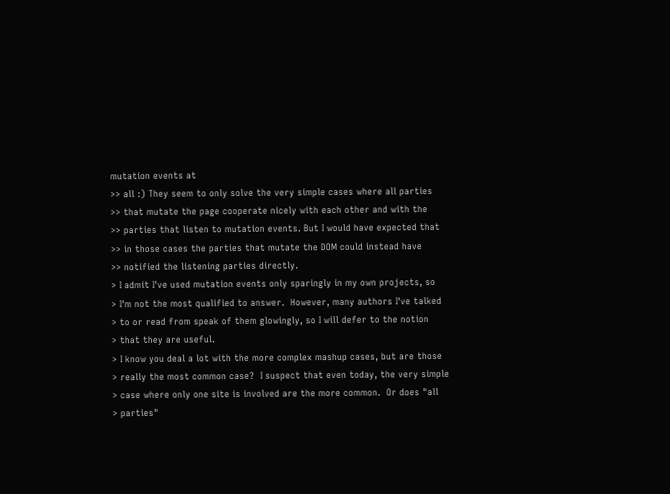mutation events at
>> all :) They seem to only solve the very simple cases where all parties
>> that mutate the page cooperate nicely with each other and with the
>> parties that listen to mutation events. But I would have expected that
>> in those cases the parties that mutate the DOM could instead have
>> notified the listening parties directly.
> I admit I've used mutation events only sparingly in my own projects, so
> I'm not the most qualified to answer.  However, many authors I've talked
> to or read from speak of them glowingly, so I will defer to the notion
> that they are useful.
> I know you deal a lot with the more complex mashup cases, but are those
> really the most common case?  I suspect that even today, the very simple
> case where only one site is involved are the more common.  Or does "all
> parties"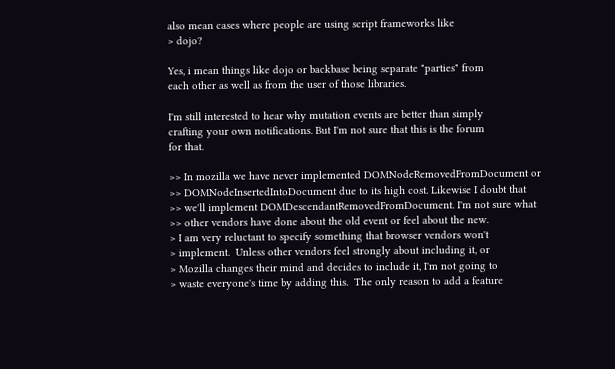also mean cases where people are using script frameworks like
> dojo?

Yes, i mean things like dojo or backbase being separate "parties" from
each other as well as from the user of those libraries.

I'm still interested to hear why mutation events are better than simply
crafting your own notifications. But I'm not sure that this is the forum
for that.

>> In mozilla we have never implemented DOMNodeRemovedFromDocument or
>> DOMNodeInsertedIntoDocument due to its high cost. Likewise I doubt that
>> we'll implement DOMDescendantRemovedFromDocument. I'm not sure what
>> other vendors have done about the old event or feel about the new.
> I am very reluctant to specify something that browser vendors won't
> implement.  Unless other vendors feel strongly about including it, or
> Mozilla changes their mind and decides to include it, I'm not going to
> waste everyone's time by adding this.  The only reason to add a feature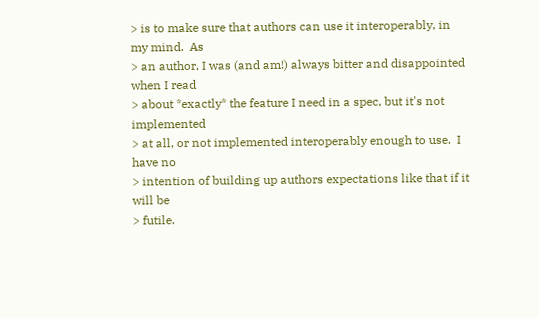> is to make sure that authors can use it interoperably, in my mind.  As
> an author, I was (and am!) always bitter and disappointed when I read
> about *exactly* the feature I need in a spec, but it's not implemented
> at all, or not implemented interoperably enough to use.  I have no
> intention of building up authors expectations like that if it will be
> futile.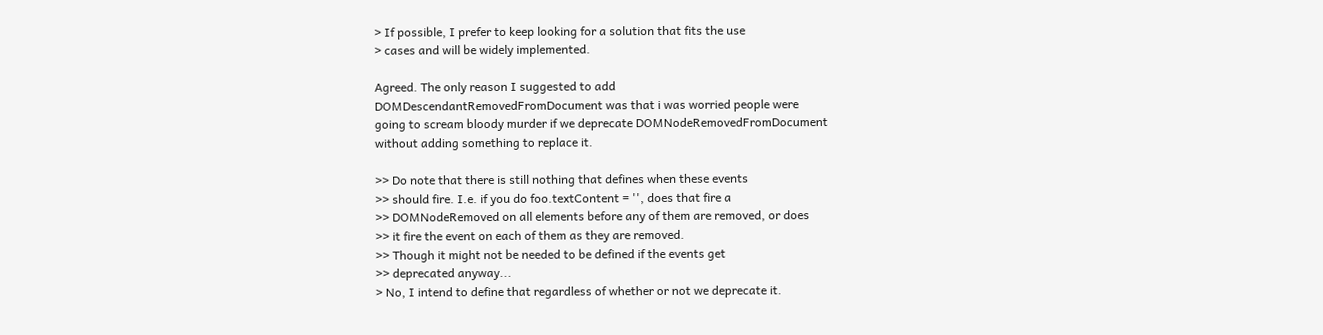> If possible, I prefer to keep looking for a solution that fits the use
> cases and will be widely implemented.

Agreed. The only reason I suggested to add
DOMDescendantRemovedFromDocument was that i was worried people were
going to scream bloody murder if we deprecate DOMNodeRemovedFromDocument
without adding something to replace it.

>> Do note that there is still nothing that defines when these events
>> should fire. I.e. if you do foo.textContent = '', does that fire a
>> DOMNodeRemoved on all elements before any of them are removed, or does
>> it fire the event on each of them as they are removed.
>> Though it might not be needed to be defined if the events get
>> deprecated anyway...
> No, I intend to define that regardless of whether or not we deprecate it.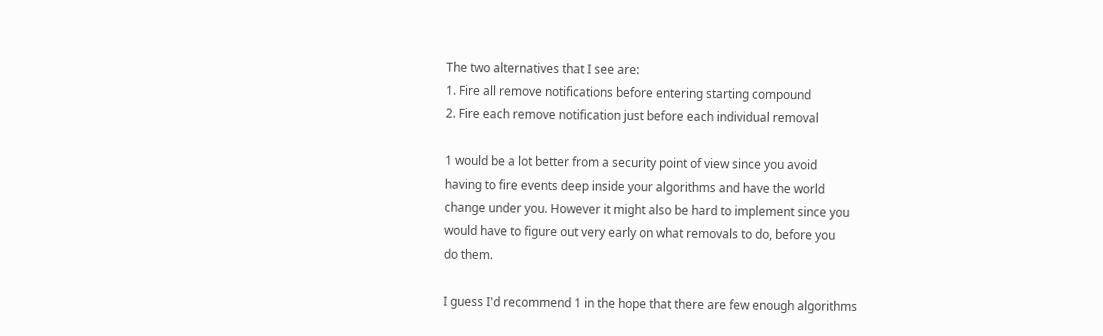The two alternatives that I see are:
1. Fire all remove notifications before entering starting compound
2. Fire each remove notification just before each individual removal

1 would be a lot better from a security point of view since you avoid
having to fire events deep inside your algorithms and have the world
change under you. However it might also be hard to implement since you
would have to figure out very early on what removals to do, before you
do them.

I guess I'd recommend 1 in the hope that there are few enough algorithms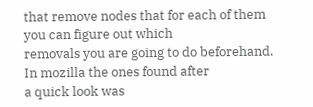that remove nodes that for each of them you can figure out which
removals you are going to do beforehand. In mozilla the ones found after
a quick look was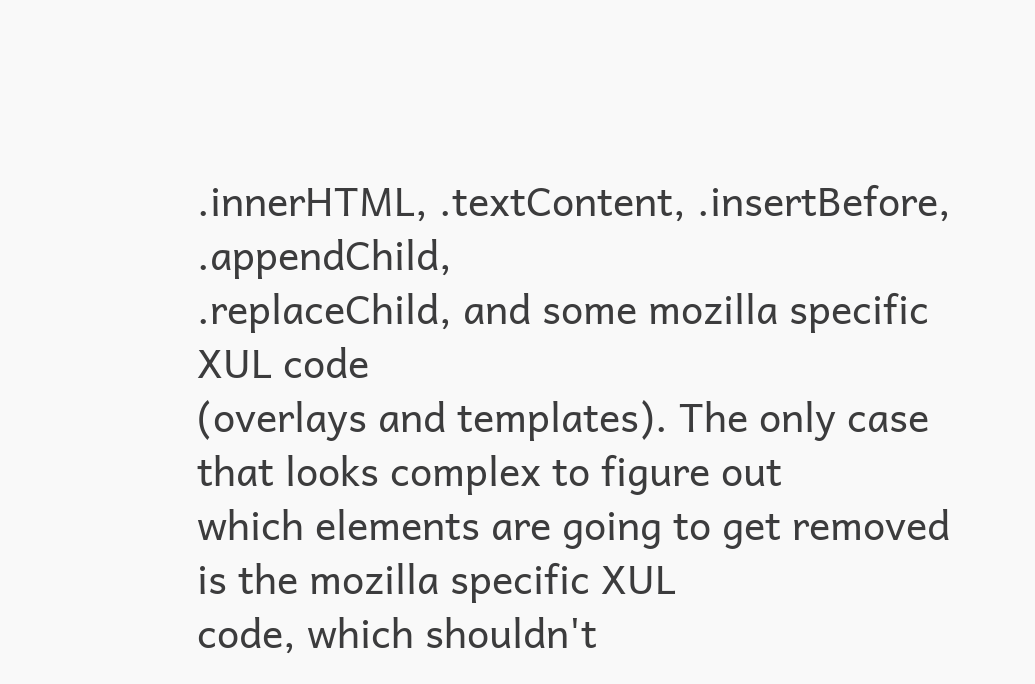.innerHTML, .textContent, .insertBefore, .appendChild,
.replaceChild, and some mozilla specific XUL code
(overlays and templates). The only case that looks complex to figure out
which elements are going to get removed is the mozilla specific XUL
code, which shouldn't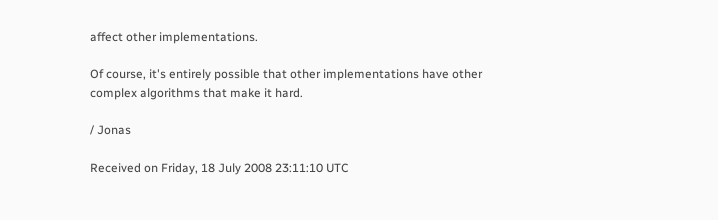affect other implementations.

Of course, it's entirely possible that other implementations have other
complex algorithms that make it hard.

/ Jonas

Received on Friday, 18 July 2008 23:11:10 UTC